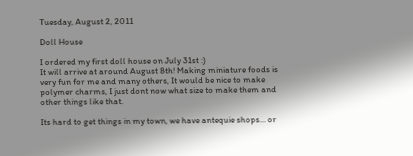Tuesday, August 2, 2011

Doll House

I ordered my first doll house on July 31st :)
It will arrive at around August 8th! Making miniature foods is very fun for me and many others, It would be nice to make polymer charms, I just dont now what size to make them and other things like that.

Its hard to get things in my town, we have antequie shops... or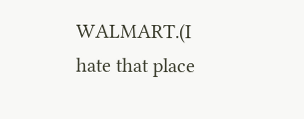WALMART.(I hate that place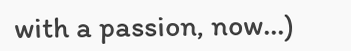with a passion, now...)